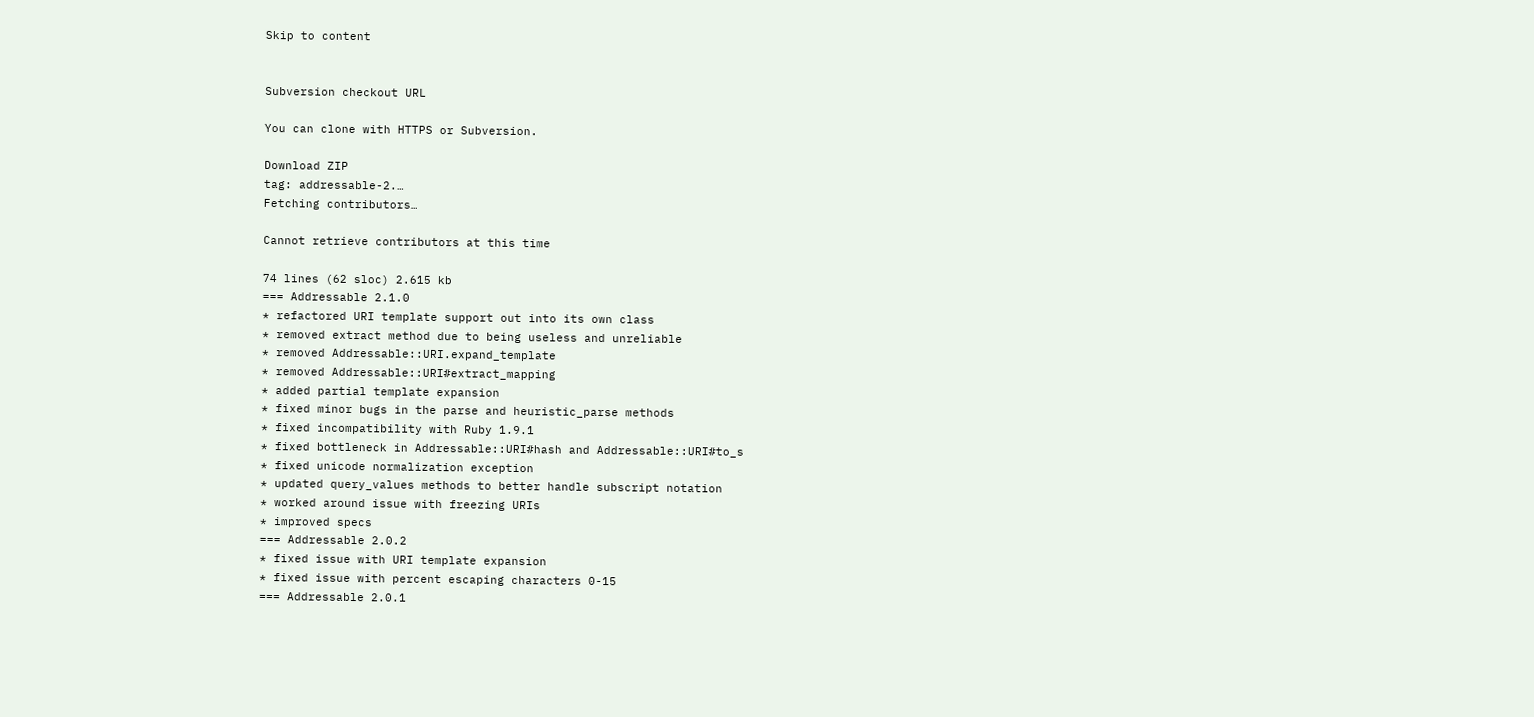Skip to content


Subversion checkout URL

You can clone with HTTPS or Subversion.

Download ZIP
tag: addressable-2.…
Fetching contributors…

Cannot retrieve contributors at this time

74 lines (62 sloc) 2.615 kb
=== Addressable 2.1.0
* refactored URI template support out into its own class
* removed extract method due to being useless and unreliable
* removed Addressable::URI.expand_template
* removed Addressable::URI#extract_mapping
* added partial template expansion
* fixed minor bugs in the parse and heuristic_parse methods
* fixed incompatibility with Ruby 1.9.1
* fixed bottleneck in Addressable::URI#hash and Addressable::URI#to_s
* fixed unicode normalization exception
* updated query_values methods to better handle subscript notation
* worked around issue with freezing URIs
* improved specs
=== Addressable 2.0.2
* fixed issue with URI template expansion
* fixed issue with percent escaping characters 0-15
=== Addressable 2.0.1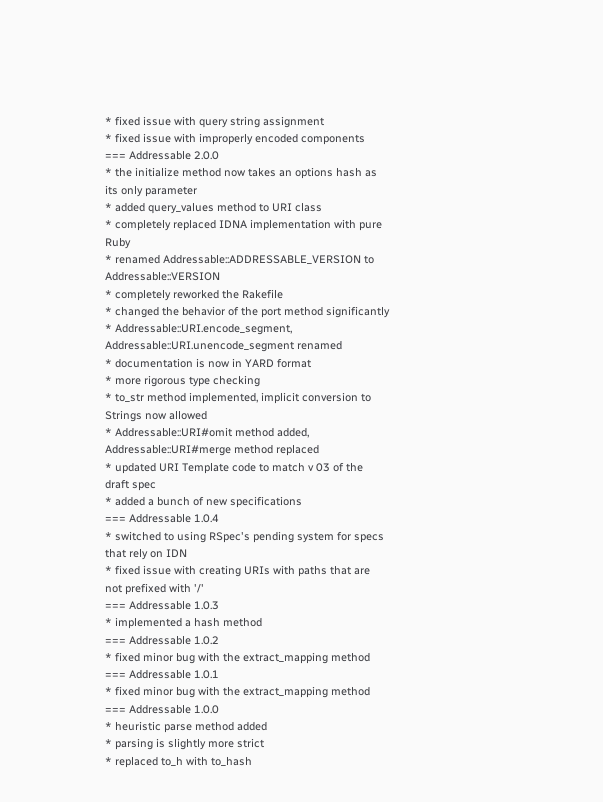* fixed issue with query string assignment
* fixed issue with improperly encoded components
=== Addressable 2.0.0
* the initialize method now takes an options hash as its only parameter
* added query_values method to URI class
* completely replaced IDNA implementation with pure Ruby
* renamed Addressable::ADDRESSABLE_VERSION to Addressable::VERSION
* completely reworked the Rakefile
* changed the behavior of the port method significantly
* Addressable::URI.encode_segment, Addressable::URI.unencode_segment renamed
* documentation is now in YARD format
* more rigorous type checking
* to_str method implemented, implicit conversion to Strings now allowed
* Addressable::URI#omit method added, Addressable::URI#merge method replaced
* updated URI Template code to match v 03 of the draft spec
* added a bunch of new specifications
=== Addressable 1.0.4
* switched to using RSpec's pending system for specs that rely on IDN
* fixed issue with creating URIs with paths that are not prefixed with '/'
=== Addressable 1.0.3
* implemented a hash method
=== Addressable 1.0.2
* fixed minor bug with the extract_mapping method
=== Addressable 1.0.1
* fixed minor bug with the extract_mapping method
=== Addressable 1.0.0
* heuristic parse method added
* parsing is slightly more strict
* replaced to_h with to_hash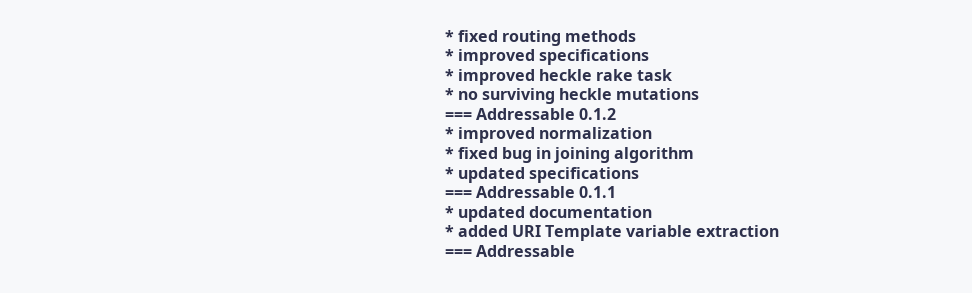* fixed routing methods
* improved specifications
* improved heckle rake task
* no surviving heckle mutations
=== Addressable 0.1.2
* improved normalization
* fixed bug in joining algorithm
* updated specifications
=== Addressable 0.1.1
* updated documentation
* added URI Template variable extraction
=== Addressable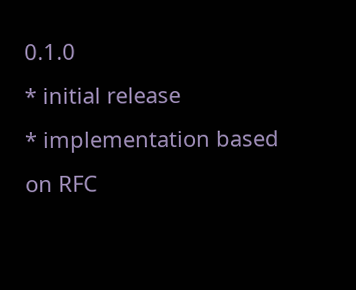0.1.0
* initial release
* implementation based on RFC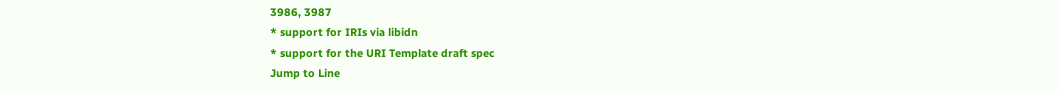3986, 3987
* support for IRIs via libidn
* support for the URI Template draft spec
Jump to Line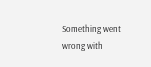Something went wrong with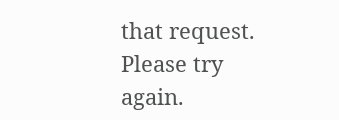that request. Please try again.